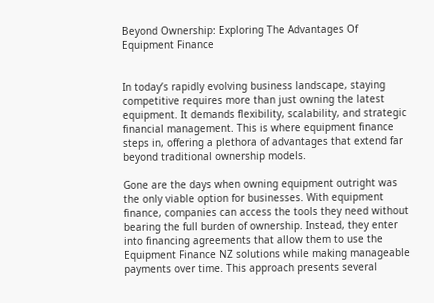Beyond Ownership: Exploring The Advantages Of Equipment Finance


In today’s rapidly evolving business landscape, staying competitive requires more than just owning the latest equipment. It demands flexibility, scalability, and strategic financial management. This is where equipment finance steps in, offering a plethora of advantages that extend far beyond traditional ownership models.

Gone are the days when owning equipment outright was the only viable option for businesses. With equipment finance, companies can access the tools they need without bearing the full burden of ownership. Instead, they enter into financing agreements that allow them to use the Equipment Finance NZ solutions while making manageable payments over time. This approach presents several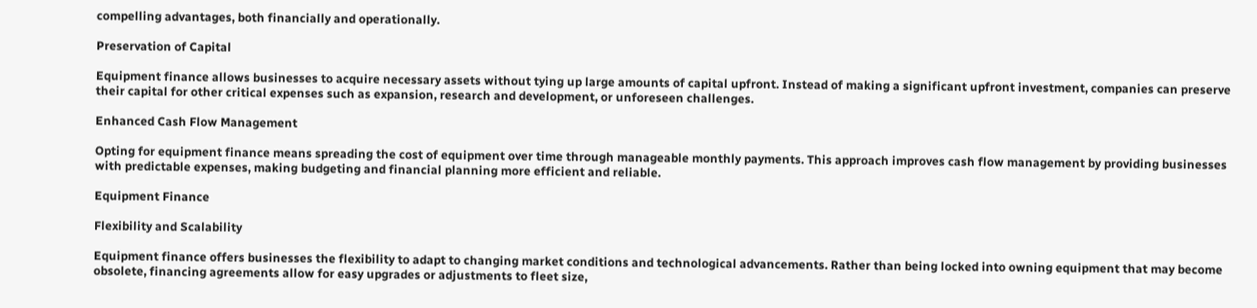compelling advantages, both financially and operationally.

Preservation of Capital

Equipment finance allows businesses to acquire necessary assets without tying up large amounts of capital upfront. Instead of making a significant upfront investment, companies can preserve their capital for other critical expenses such as expansion, research and development, or unforeseen challenges.

Enhanced Cash Flow Management

Opting for equipment finance means spreading the cost of equipment over time through manageable monthly payments. This approach improves cash flow management by providing businesses with predictable expenses, making budgeting and financial planning more efficient and reliable.

Equipment Finance

Flexibility and Scalability

Equipment finance offers businesses the flexibility to adapt to changing market conditions and technological advancements. Rather than being locked into owning equipment that may become obsolete, financing agreements allow for easy upgrades or adjustments to fleet size,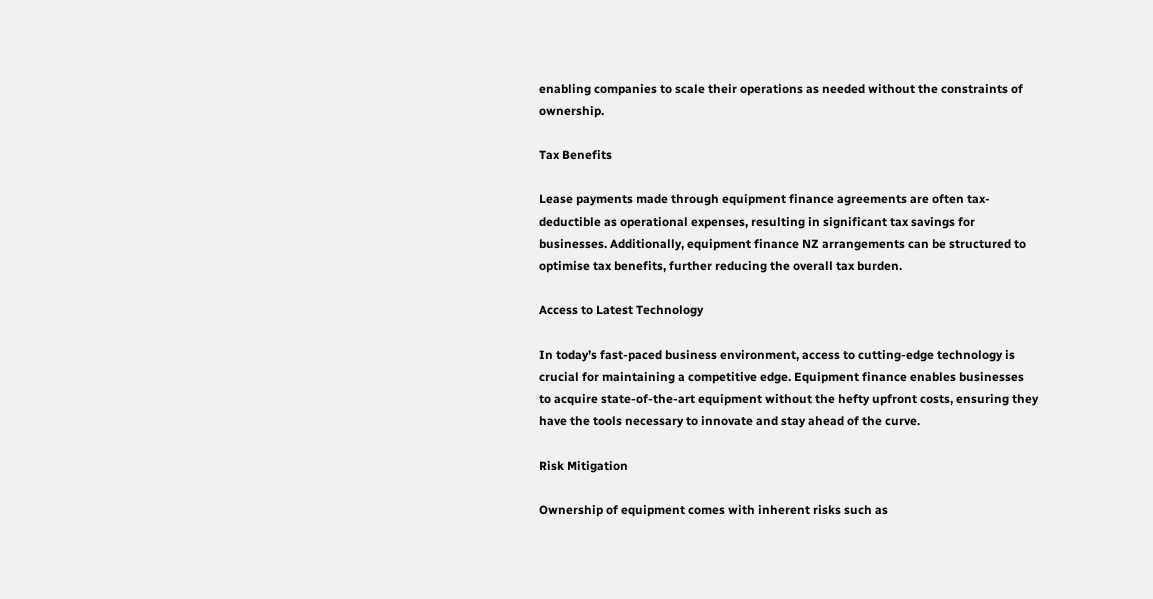enabling companies to scale their operations as needed without the constraints of ownership.

Tax Benefits

Lease payments made through equipment finance agreements are often tax-deductible as operational expenses, resulting in significant tax savings for businesses. Additionally, equipment finance NZ arrangements can be structured to optimise tax benefits, further reducing the overall tax burden.

Access to Latest Technology

In today’s fast-paced business environment, access to cutting-edge technology is crucial for maintaining a competitive edge. Equipment finance enables businesses to acquire state-of-the-art equipment without the hefty upfront costs, ensuring they have the tools necessary to innovate and stay ahead of the curve.

Risk Mitigation

Ownership of equipment comes with inherent risks such as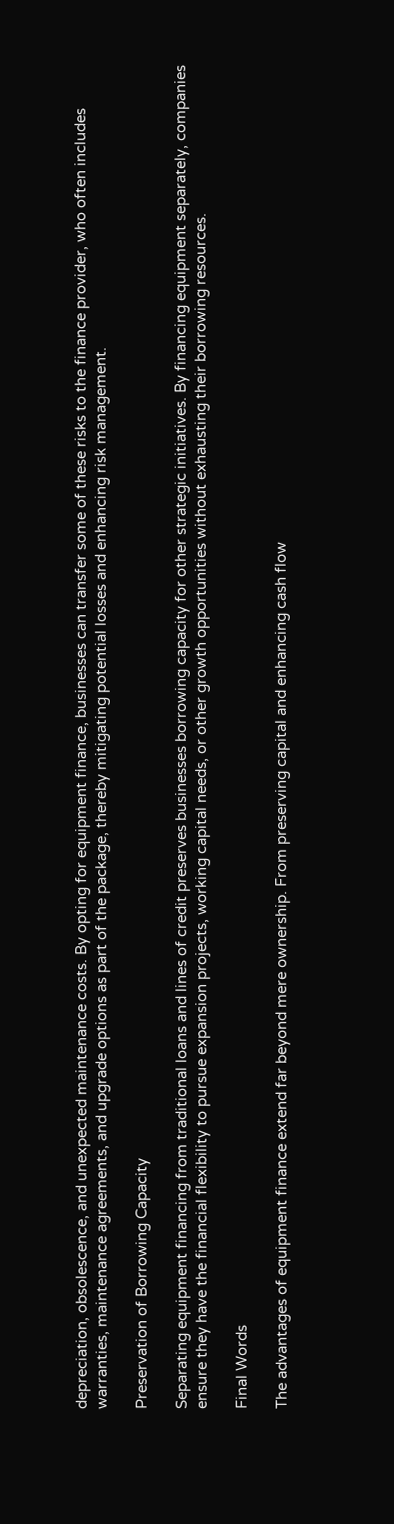depreciation, obsolescence, and unexpected maintenance costs. By opting for equipment finance, businesses can transfer some of these risks to the finance provider, who often includes warranties, maintenance agreements, and upgrade options as part of the package, thereby mitigating potential losses and enhancing risk management.

Preservation of Borrowing Capacity

Separating equipment financing from traditional loans and lines of credit preserves businesses borrowing capacity for other strategic initiatives. By financing equipment separately, companies ensure they have the financial flexibility to pursue expansion projects, working capital needs, or other growth opportunities without exhausting their borrowing resources.

Final Words

The advantages of equipment finance extend far beyond mere ownership. From preserving capital and enhancing cash flow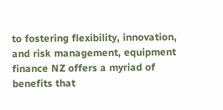to fostering flexibility, innovation, and risk management, equipment finance NZ offers a myriad of benefits that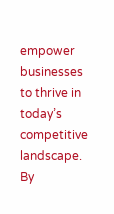empower businesses to thrive in today’s competitive landscape. By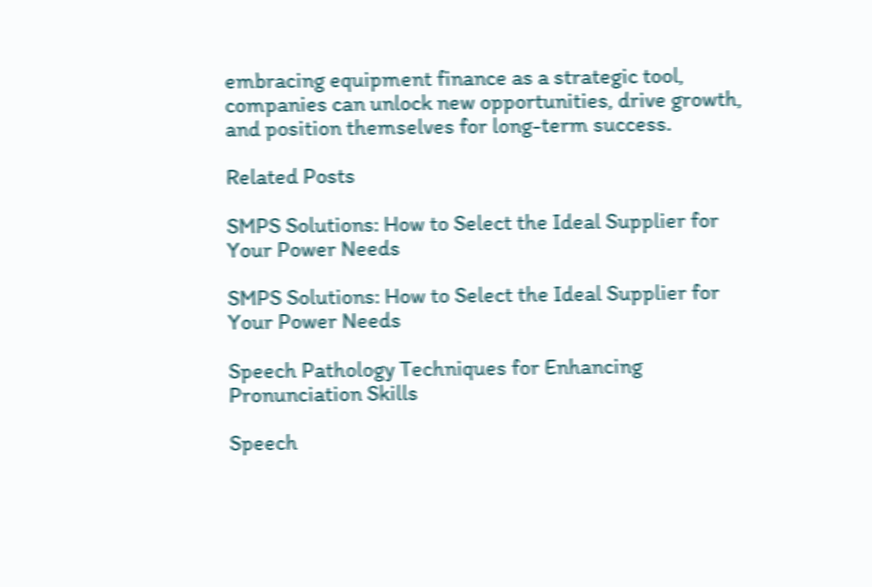embracing equipment finance as a strategic tool, companies can unlock new opportunities, drive growth, and position themselves for long-term success.

Related Posts

SMPS Solutions: How to Select the Ideal Supplier for Your Power Needs

SMPS Solutions: How to Select the Ideal Supplier for Your Power Needs

Speech Pathology Techniques for Enhancing Pronunciation Skills

Speech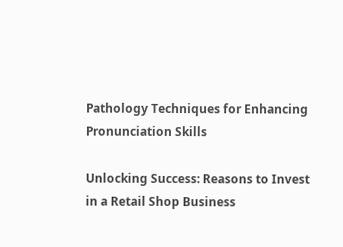Pathology Techniques for Enhancing Pronunciation Skills

Unlocking Success: Reasons to Invest in a Retail Shop Business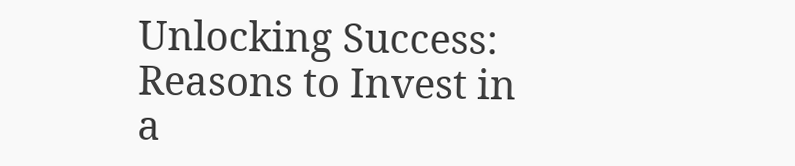Unlocking Success: Reasons to Invest in a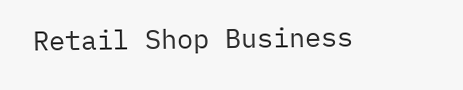Retail Shop Business